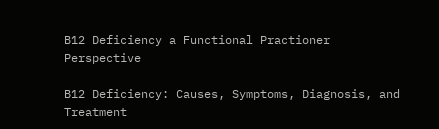B12 Deficiency a Functional Practioner Perspective

B12 Deficiency: Causes, Symptoms, Diagnosis, and Treatment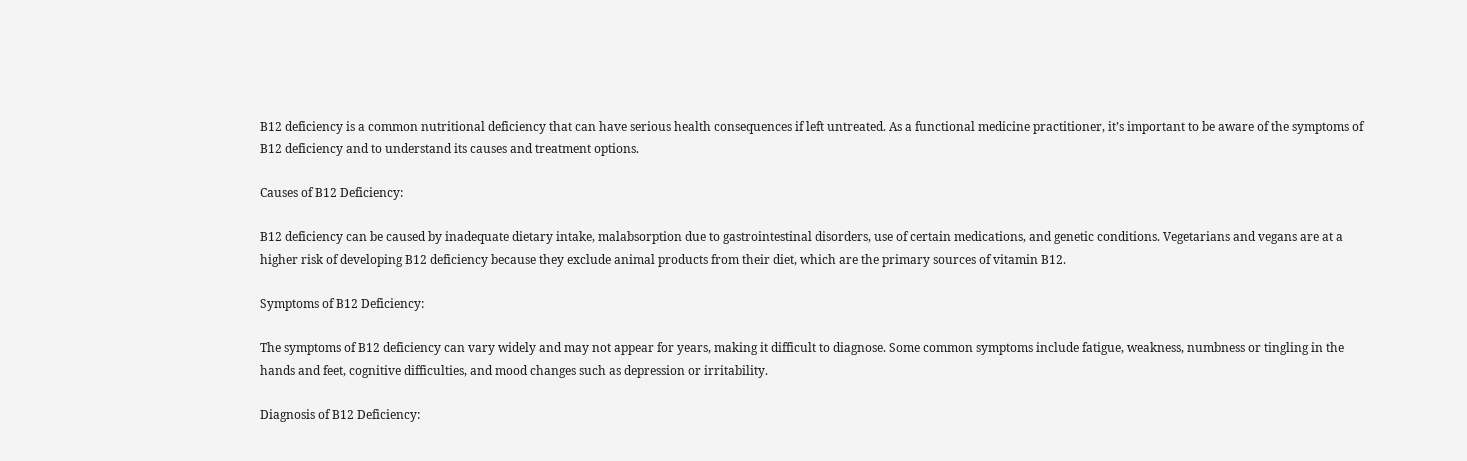B12 deficiency is a common nutritional deficiency that can have serious health consequences if left untreated. As a functional medicine practitioner, it’s important to be aware of the symptoms of B12 deficiency and to understand its causes and treatment options.

Causes of B12 Deficiency:

B12 deficiency can be caused by inadequate dietary intake, malabsorption due to gastrointestinal disorders, use of certain medications, and genetic conditions. Vegetarians and vegans are at a higher risk of developing B12 deficiency because they exclude animal products from their diet, which are the primary sources of vitamin B12.

Symptoms of B12 Deficiency:

The symptoms of B12 deficiency can vary widely and may not appear for years, making it difficult to diagnose. Some common symptoms include fatigue, weakness, numbness or tingling in the hands and feet, cognitive difficulties, and mood changes such as depression or irritability.

Diagnosis of B12 Deficiency: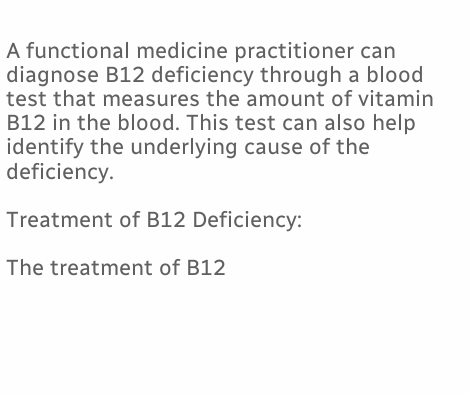A functional medicine practitioner can diagnose B12 deficiency through a blood test that measures the amount of vitamin B12 in the blood. This test can also help identify the underlying cause of the deficiency.

Treatment of B12 Deficiency:

The treatment of B12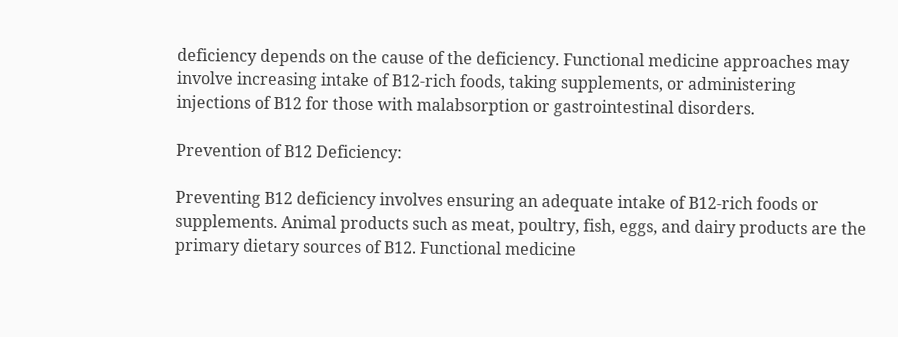deficiency depends on the cause of the deficiency. Functional medicine approaches may involve increasing intake of B12-rich foods, taking supplements, or administering injections of B12 for those with malabsorption or gastrointestinal disorders.

Prevention of B12 Deficiency:

Preventing B12 deficiency involves ensuring an adequate intake of B12-rich foods or supplements. Animal products such as meat, poultry, fish, eggs, and dairy products are the primary dietary sources of B12. Functional medicine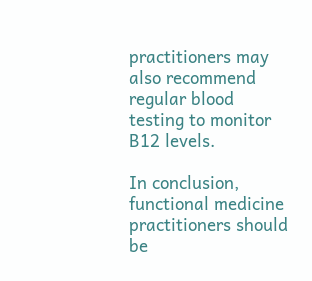practitioners may also recommend regular blood testing to monitor B12 levels.

In conclusion, functional medicine practitioners should be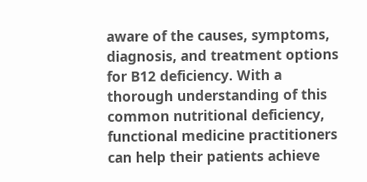aware of the causes, symptoms, diagnosis, and treatment options for B12 deficiency. With a thorough understanding of this common nutritional deficiency, functional medicine practitioners can help their patients achieve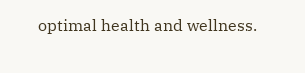optimal health and wellness.